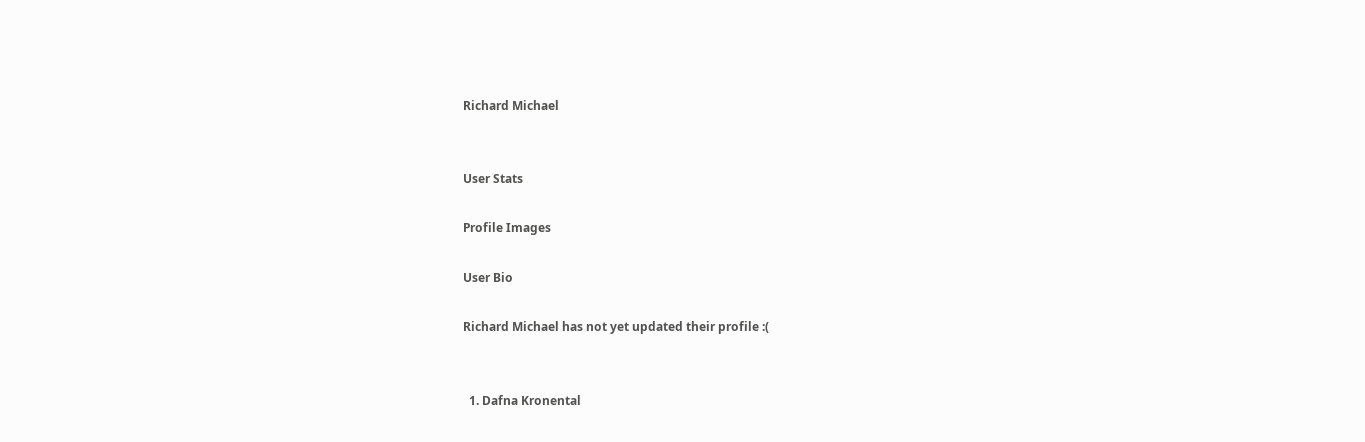Richard Michael


User Stats

Profile Images

User Bio

Richard Michael has not yet updated their profile :(


  1. Dafna Kronental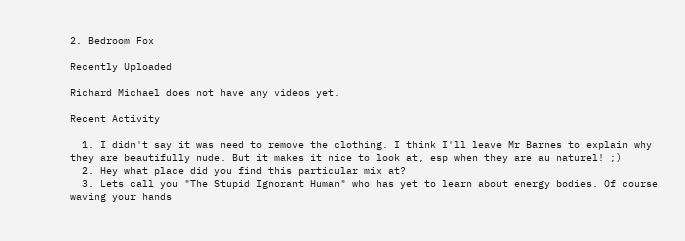2. Bedroom Fox

Recently Uploaded

Richard Michael does not have any videos yet.

Recent Activity

  1. I didn't say it was need to remove the clothing. I think I'll leave Mr Barnes to explain why they are beautifully nude. But it makes it nice to look at, esp when they are au naturel! ;)
  2. Hey what place did you find this particular mix at?
  3. Lets call you "The Stupid Ignorant Human" who has yet to learn about energy bodies. Of course waving your hands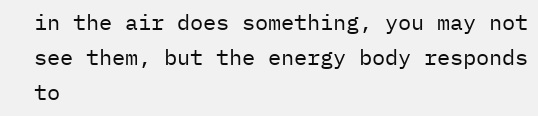in the air does something, you may not see them, but the energy body responds to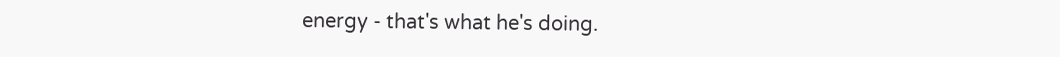energy - that's what he's doing.